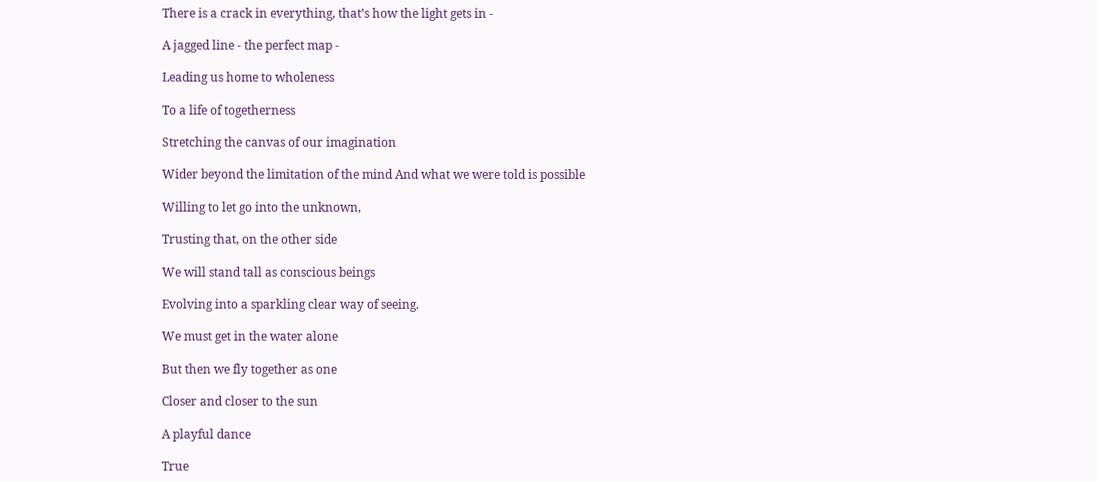There is a crack in everything, that’s how the light gets in -

A jagged line - the perfect map -

Leading us home to wholeness

To a life of togetherness

Stretching the canvas of our imagination

Wider beyond the limitation of the mind And what we were told is possible

Willing to let go into the unknown,

Trusting that, on the other side

We will stand tall as conscious beings

Evolving into a sparkling clear way of seeing.

We must get in the water alone

But then we fly together as one

Closer and closer to the sun

A playful dance

True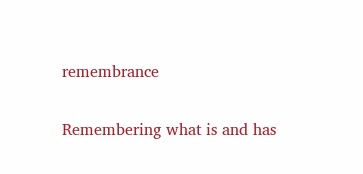remembrance

Remembering what is and has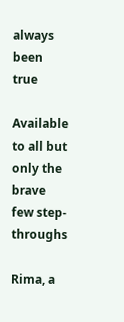always been true

Available to all but only the brave few step-throughs

Rima, a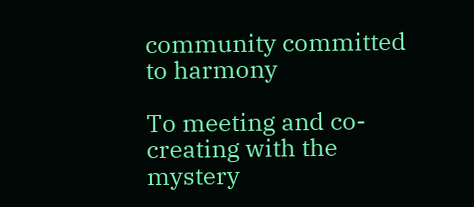community committed to harmony

To meeting and co-creating with the mystery